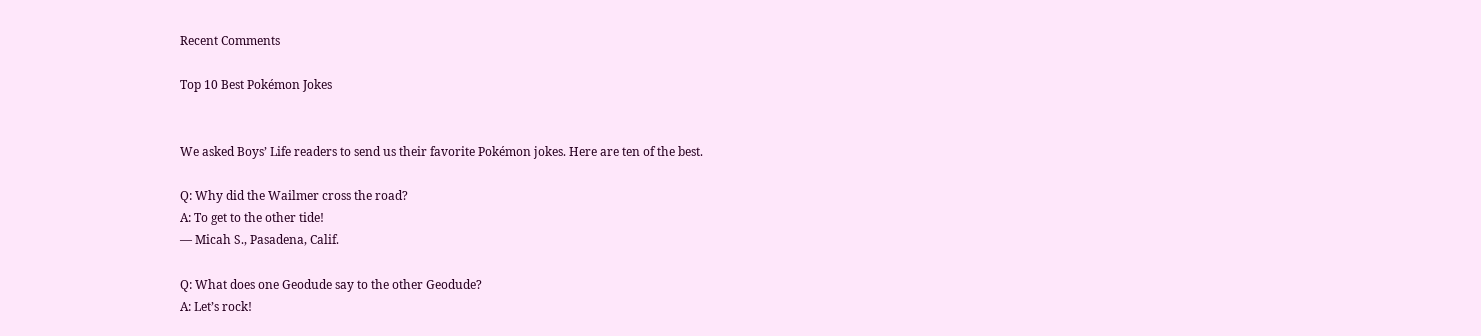Recent Comments

Top 10 Best Pokémon Jokes


We asked Boys’ Life readers to send us their favorite Pokémon jokes. Here are ten of the best.

Q: Why did the Wailmer cross the road?
A: To get to the other tide!
— Micah S., Pasadena, Calif.

Q: What does one Geodude say to the other Geodude?
A: Let’s rock!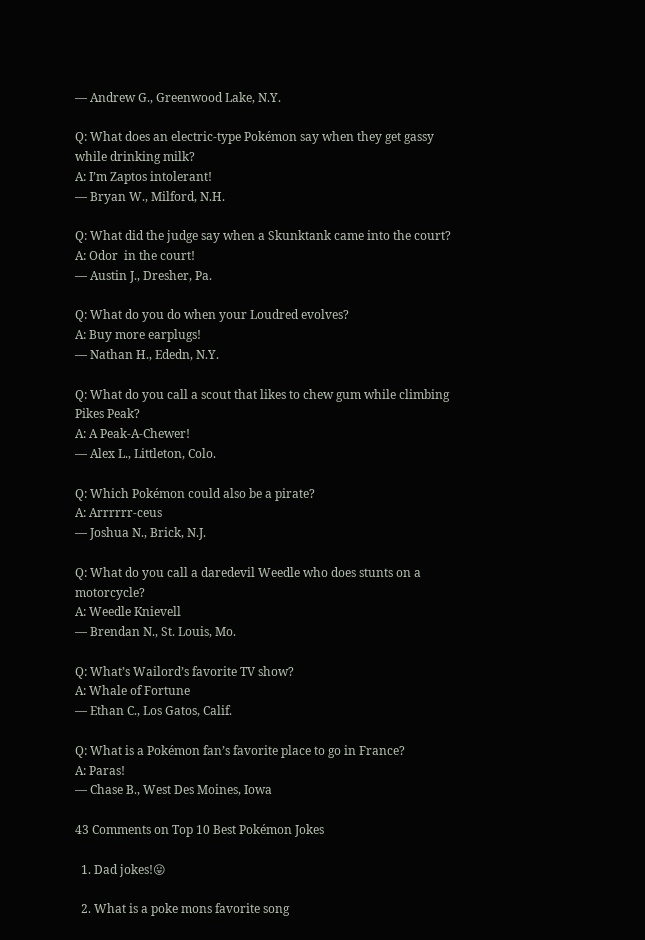— Andrew G., Greenwood Lake, N.Y.

Q: What does an electric-type Pokémon say when they get gassy while drinking milk?
A: I’m Zaptos intolerant!
— Bryan W., Milford, N.H.

Q: What did the judge say when a Skunktank came into the court?
A: Odor  in the court!
— Austin J., Dresher, Pa.

Q: What do you do when your Loudred evolves?
A: Buy more earplugs!
— Nathan H., Ededn, N.Y.

Q: What do you call a scout that likes to chew gum while climbing Pikes Peak?
A: A Peak-A-Chewer!
— Alex L., Littleton, Colo.

Q: Which Pokémon could also be a pirate?
A: Arrrrrr-ceus
— Joshua N., Brick, N.J.

Q: What do you call a daredevil Weedle who does stunts on a motorcycle?
A: Weedle Knievell
— Brendan N., St. Louis, Mo.

Q: What’s Wailord’s favorite TV show?
A: Whale of Fortune
— Ethan C., Los Gatos, Calif.

Q: What is a Pokémon fan’s favorite place to go in France?
A: Paras!
— Chase B., West Des Moines, Iowa

43 Comments on Top 10 Best Pokémon Jokes

  1. Dad jokes!😛

  2. What is a poke mons favorite song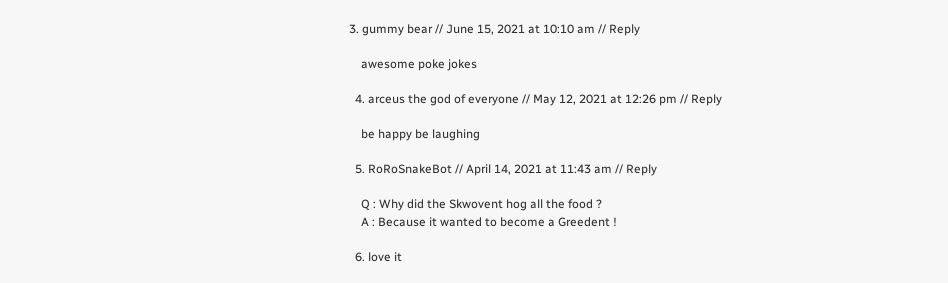3. gummy bear // June 15, 2021 at 10:10 am // Reply

    awesome poke jokes

  4. arceus the god of everyone // May 12, 2021 at 12:26 pm // Reply

    be happy be laughing

  5. RoRoSnakeBot // April 14, 2021 at 11:43 am // Reply

    Q : Why did the Skwovent hog all the food ?
    A : Because it wanted to become a Greedent !

  6. love it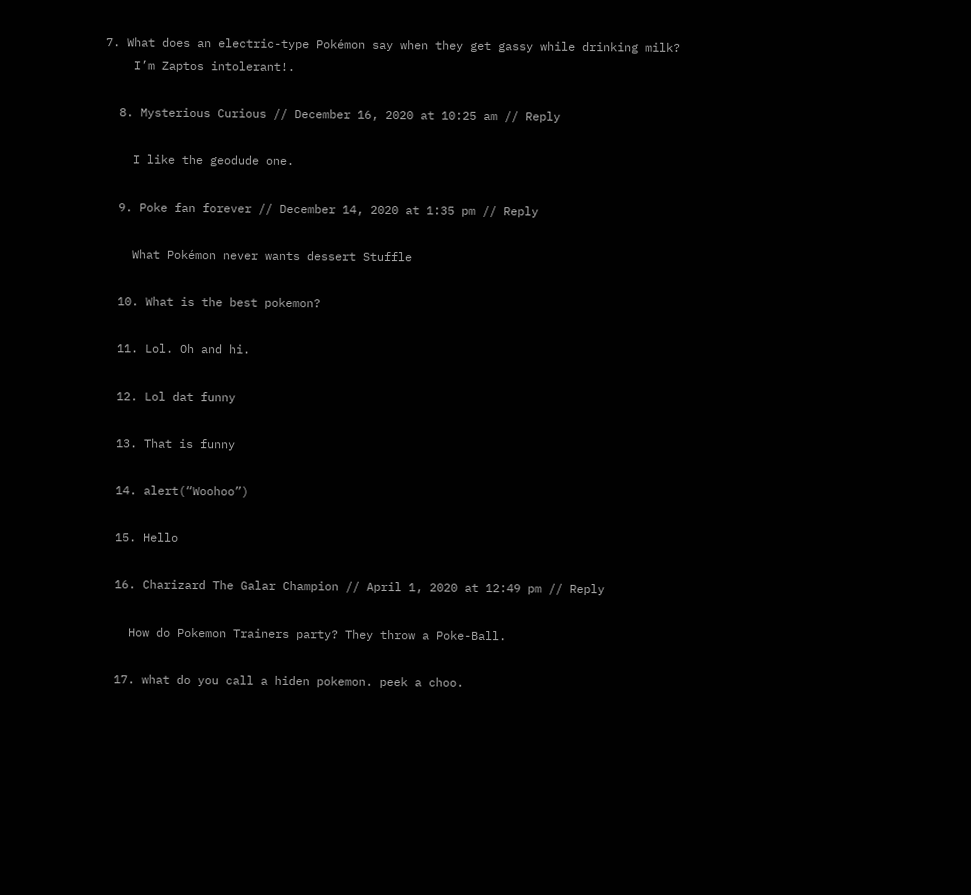7. What does an electric-type Pokémon say when they get gassy while drinking milk?
    I’m Zaptos intolerant!.

  8. Mysterious Curious // December 16, 2020 at 10:25 am // Reply

    I like the geodude one.

  9. Poke fan forever // December 14, 2020 at 1:35 pm // Reply

    What Pokémon never wants dessert Stuffle

  10. What is the best pokemon?

  11. Lol. Oh and hi.

  12. Lol dat funny

  13. That is funny

  14. alert(“Woohoo”)

  15. Hello

  16. Charizard The Galar Champion // April 1, 2020 at 12:49 pm // Reply

    How do Pokemon Trainers party? They throw a Poke-Ball.

  17. what do you call a hiden pokemon. peek a choo.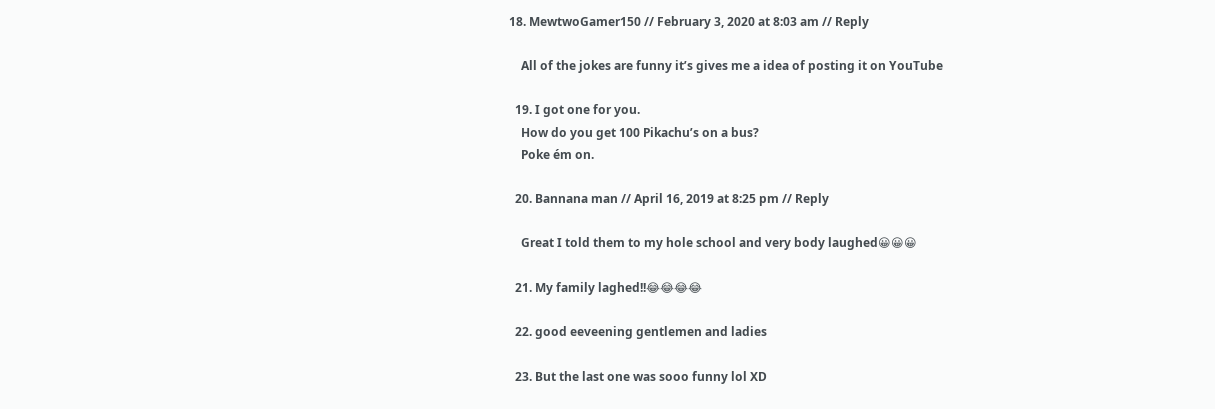18. MewtwoGamer150 // February 3, 2020 at 8:03 am // Reply

    All of the jokes are funny it’s gives me a idea of posting it on YouTube

  19. I got one for you.
    How do you get 100 Pikachu’s on a bus?
    Poke ém on.

  20. Bannana man // April 16, 2019 at 8:25 pm // Reply

    Great I told them to my hole school and very body laughed😀😀😀

  21. My family laghed!!😂😂😂😂

  22. good eeveening gentlemen and ladies

  23. But the last one was sooo funny lol XD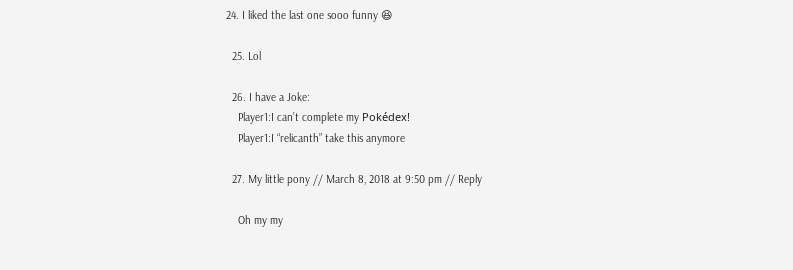24. I liked the last one sooo funny 😆

  25. Lol

  26. I have a Joke:
    Player1:I can’t complete my Pokédex!
    Player1:I “relicanth” take this anymore

  27. My little pony // March 8, 2018 at 9:50 pm // Reply

    Oh my my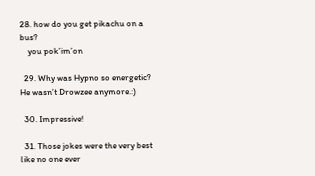28. how do you get pikachu on a bus?
    you pok’im’on

  29. Why was Hypno so energetic? He wasn’t Drowzee anymore.:)

  30. Impressive!

  31. Those jokes were the very best like no one ever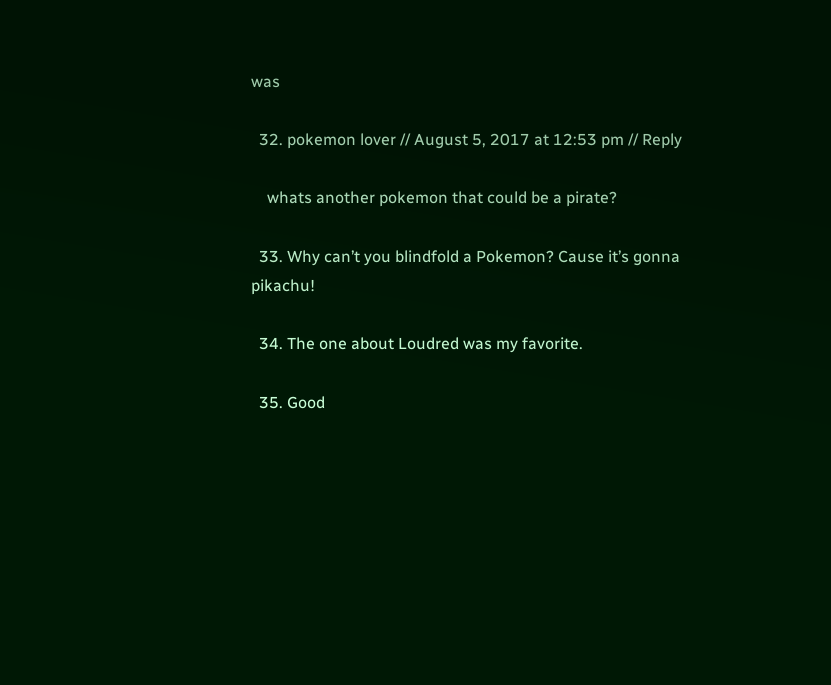was

  32. pokemon lover // August 5, 2017 at 12:53 pm // Reply

    whats another pokemon that could be a pirate?

  33. Why can’t you blindfold a Pokemon? Cause it’s gonna pikachu!

  34. The one about Loudred was my favorite.

  35. Good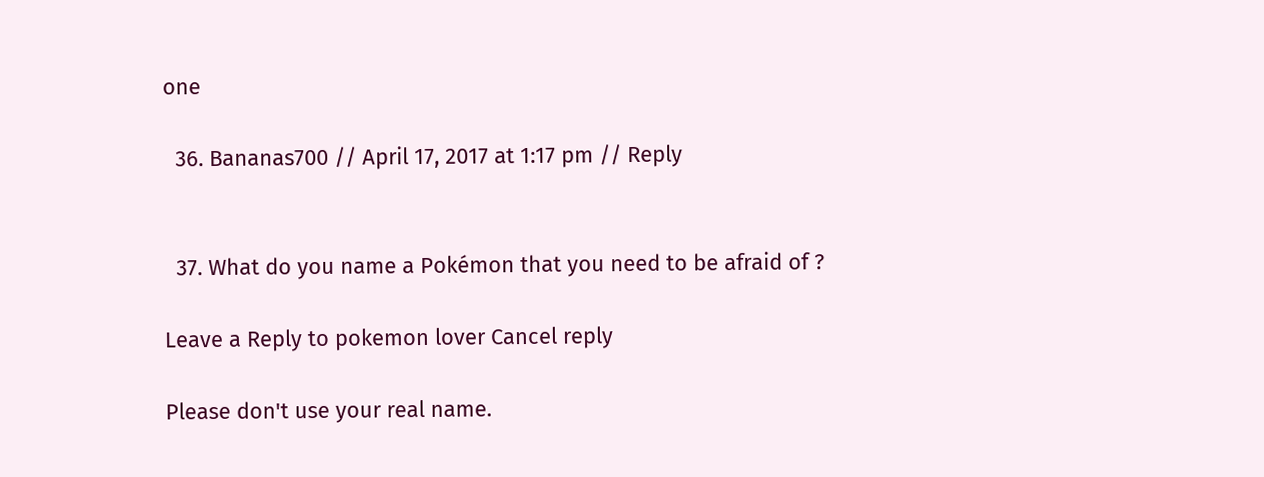one

  36. Bananas700 // April 17, 2017 at 1:17 pm // Reply


  37. What do you name a Pokémon that you need to be afraid of ?

Leave a Reply to pokemon lover Cancel reply

Please don't use your real name.